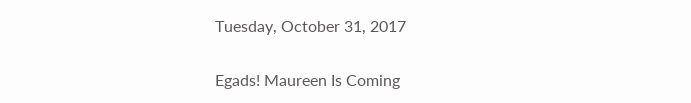Tuesday, October 31, 2017

Egads! Maureen Is Coming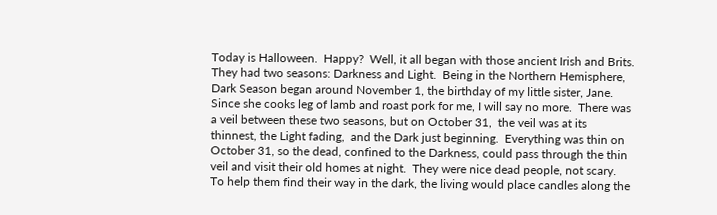Today is Halloween.  Happy?  Well, it all began with those ancient Irish and Brits.  They had two seasons: Darkness and Light.  Being in the Northern Hemisphere, Dark Season began around November 1, the birthday of my little sister, Jane.  Since she cooks leg of lamb and roast pork for me, I will say no more.  There was a veil between these two seasons, but on October 31,  the veil was at its thinnest, the Light fading,  and the Dark just beginning.  Everything was thin on October 31, so the dead, confined to the Darkness, could pass through the thin veil and visit their old homes at night.  They were nice dead people, not scary.  To help them find their way in the dark, the living would place candles along the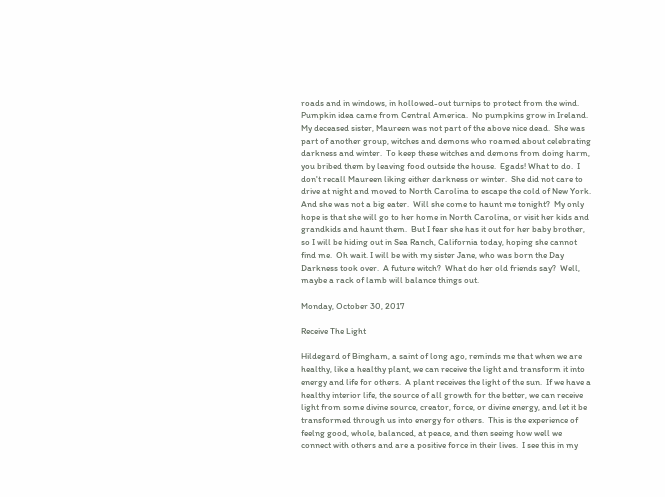roads and in windows, in hollowed-out turnips to protect from the wind.  Pumpkin idea came from Central America.  No pumpkins grow in Ireland.  My deceased sister, Maureen was not part of the above nice dead.  She was part of another group, witches and demons who roamed about celebrating darkness and winter.  To keep these witches and demons from doing harm, you bribed them by leaving food outside the house.  Egads! What to do.  I don't recall Maureen liking either darkness or winter.  She did not care to drive at night and moved to North Carolina to escape the cold of New York.  And she was not a big eater.  Will she come to haunt me tonight?  My only hope is that she will go to her home in North Carolina, or visit her kids and grandkids and haunt them.  But I fear she has it out for her baby brother, so I will be hiding out in Sea Ranch, California today, hoping she cannot find me.  Oh wait. I will be with my sister Jane, who was born the Day Darkness took over.  A future witch?  What do her old friends say?  Well, maybe a rack of lamb will balance things out.

Monday, October 30, 2017

Receive The Light

Hildegard of Bingham, a saint of long ago, reminds me that when we are healthy, like a healthy plant, we can receive the light and transform it into energy and life for others.  A plant receives the light of the sun.  If we have a healthy interior life, the source of all growth for the better, we can receive light from some divine source, creator, force, or divine energy, and let it be transformed through us into energy for others.  This is the experience of feelng good, whole, balanced, at peace, and then seeing how well we connect with others and are a positive force in their lives.  I see this in my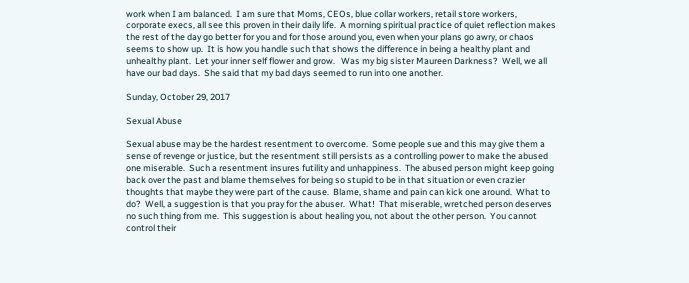work when I am balanced.  I am sure that Moms, CEOs, blue collar workers, retail store workers, corporate execs, all see this proven in their daily life.  A morning spiritual practice of quiet reflection makes the rest of the day go better for you and for those around you, even when your plans go awry, or chaos seems to show up.  It is how you handle such that shows the difference in being a healthy plant and unhealthy plant.  Let your inner self flower and grow.   Was my big sister Maureen Darkness?  Well, we all have our bad days.  She said that my bad days seemed to run into one another.

Sunday, October 29, 2017

Sexual Abuse

Sexual abuse may be the hardest resentment to overcome.  Some people sue and this may give them a sense of revenge or justice, but the resentment still persists as a controlling power to make the abused one miserable.  Such a resentment insures futility and unhappiness.  The abused person might keep going back over the past and blame themselves for being so stupid to be in that situation or even crazier thoughts that maybe they were part of the cause.  Blame, shame and pain can kick one around.  What to do?  Well, a suggestion is that you pray for the abuser.  What!  That miserable, wretched person deserves no such thing from me.  This suggestion is about healing you, not about the other person.  You cannot control their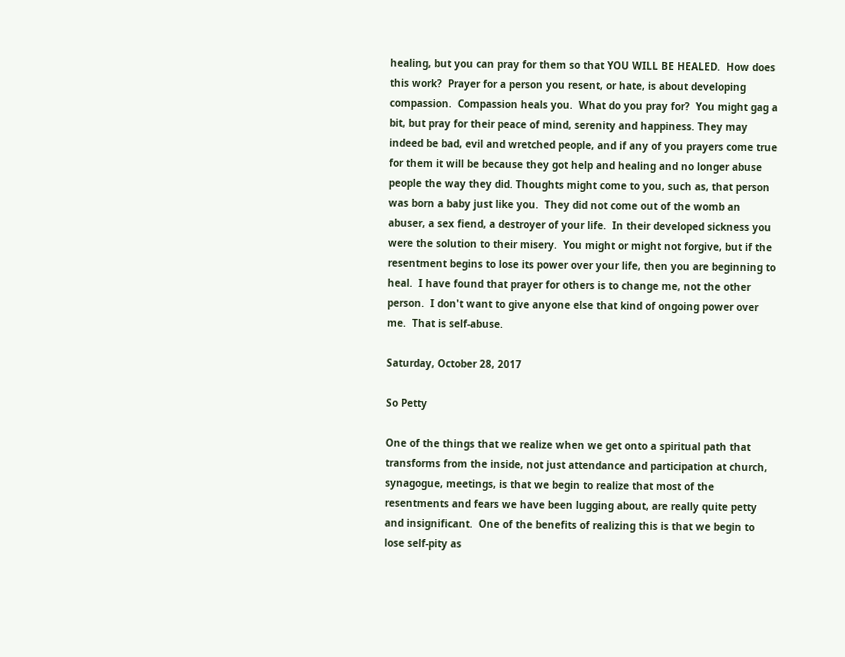healing, but you can pray for them so that YOU WILL BE HEALED.  How does this work?  Prayer for a person you resent, or hate, is about developing compassion.  Compassion heals you.  What do you pray for?  You might gag a bit, but pray for their peace of mind, serenity and happiness. They may indeed be bad, evil and wretched people, and if any of you prayers come true for them it will be because they got help and healing and no longer abuse people the way they did. Thoughts might come to you, such as, that person was born a baby just like you.  They did not come out of the womb an abuser, a sex fiend, a destroyer of your life.  In their developed sickness you were the solution to their misery.  You might or might not forgive, but if the resentment begins to lose its power over your life, then you are beginning to heal.  I have found that prayer for others is to change me, not the other person.  I don't want to give anyone else that kind of ongoing power over me.  That is self-abuse.

Saturday, October 28, 2017

So Petty

One of the things that we realize when we get onto a spiritual path that transforms from the inside, not just attendance and participation at church, synagogue, meetings, is that we begin to realize that most of the resentments and fears we have been lugging about, are really quite petty and insignificant.  One of the benefits of realizing this is that we begin to lose self-pity as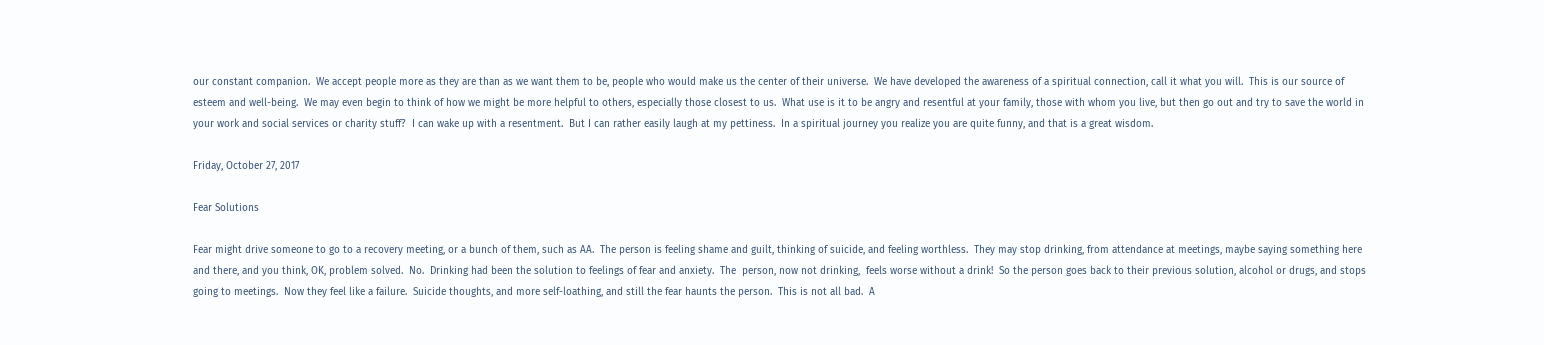our constant companion.  We accept people more as they are than as we want them to be, people who would make us the center of their universe.  We have developed the awareness of a spiritual connection, call it what you will.  This is our source of esteem and well-being.  We may even begin to think of how we might be more helpful to others, especially those closest to us.  What use is it to be angry and resentful at your family, those with whom you live, but then go out and try to save the world in your work and social services or charity stuff?  I can wake up with a resentment.  But I can rather easily laugh at my pettiness.  In a spiritual journey you realize you are quite funny, and that is a great wisdom.

Friday, October 27, 2017

Fear Solutions

Fear might drive someone to go to a recovery meeting, or a bunch of them, such as AA.  The person is feeling shame and guilt, thinking of suicide, and feeling worthless.  They may stop drinking, from attendance at meetings, maybe saying something here and there, and you think, OK, problem solved.  No.  Drinking had been the solution to feelings of fear and anxiety.  The  person, now not drinking,  feels worse without a drink!  So the person goes back to their previous solution, alcohol or drugs, and stops going to meetings.  Now they feel like a failure.  Suicide thoughts, and more self-loathing, and still the fear haunts the person.  This is not all bad.  A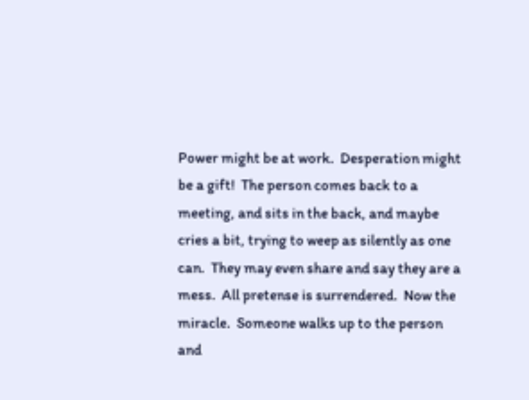Power might be at work.  Desperation might be a gift!  The person comes back to a meeting, and sits in the back, and maybe cries a bit, trying to weep as silently as one can.  They may even share and say they are a mess.  All pretense is surrendered.  Now the  miracle.  Someone walks up to the person and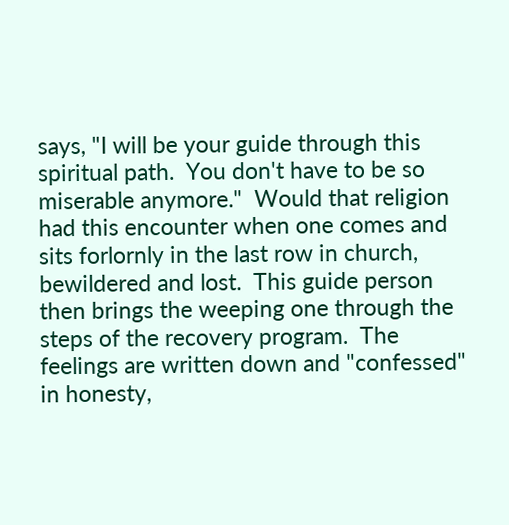says, "I will be your guide through this spiritual path.  You don't have to be so miserable anymore."  Would that religion had this encounter when one comes and sits forlornly in the last row in church, bewildered and lost.  This guide person then brings the weeping one through the steps of the recovery program.  The feelings are written down and "confessed" in honesty,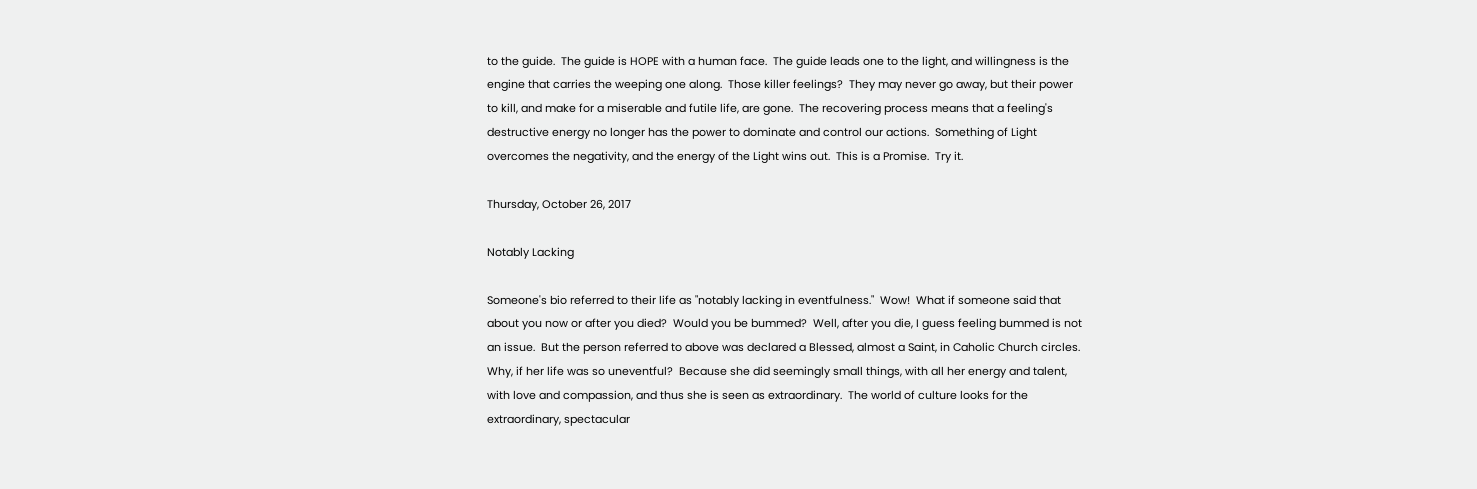to the guide.  The guide is HOPE with a human face.  The guide leads one to the light, and willingness is the engine that carries the weeping one along.  Those killer feelings?  They may never go away, but their power to kill, and make for a miserable and futile life, are gone.  The recovering process means that a feeling's destructive energy no longer has the power to dominate and control our actions.  Something of Light overcomes the negativity, and the energy of the Light wins out.  This is a Promise.  Try it.

Thursday, October 26, 2017

Notably Lacking

Someone's bio referred to their life as "notably lacking in eventfulness."  Wow!  What if someone said that about you now or after you died?  Would you be bummed?  Well, after you die, I guess feeling bummed is not an issue.  But the person referred to above was declared a Blessed, almost a Saint, in Caholic Church circles.  Why, if her life was so uneventful?  Because she did seemingly small things, with all her energy and talent, with love and compassion, and thus she is seen as extraordinary.  The world of culture looks for the extraordinary, spectacular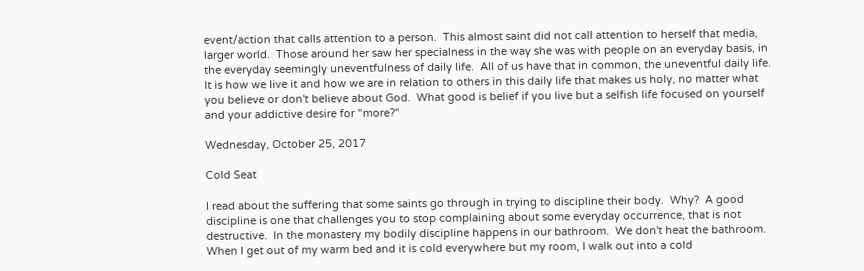event/action that calls attention to a person.  This almost saint did not call attention to herself that media, larger world.  Those around her saw her specialness in the way she was with people on an everyday basis, in the everyday seemingly uneventfulness of daily life.  All of us have that in common, the uneventful daily life.  It is how we live it and how we are in relation to others in this daily life that makes us holy, no matter what you believe or don't believe about God.  What good is belief if you live but a selfish life focused on yourself and your addictive desire for "more?"

Wednesday, October 25, 2017

Cold Seat

I read about the suffering that some saints go through in trying to discipline their body.  Why?  A good discipline is one that challenges you to stop complaining about some everyday occurrence, that is not destructive.  In the monastery my bodily discipline happens in our bathroom.  We don't heat the bathroom.  When I get out of my warm bed and it is cold everywhere but my room, I walk out into a cold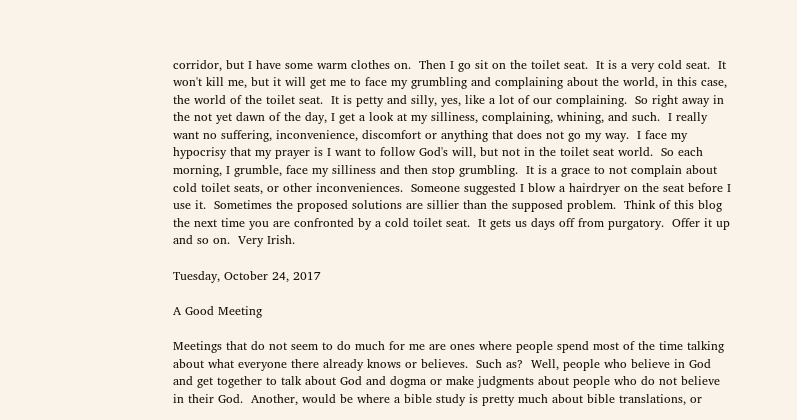corridor, but I have some warm clothes on.  Then I go sit on the toilet seat.  It is a very cold seat.  It won't kill me, but it will get me to face my grumbling and complaining about the world, in this case, the world of the toilet seat.  It is petty and silly, yes, like a lot of our complaining.  So right away in the not yet dawn of the day, I get a look at my silliness, complaining, whining, and such.  I really want no suffering, inconvenience, discomfort or anything that does not go my way.  I face my hypocrisy that my prayer is I want to follow God's will, but not in the toilet seat world.  So each morning, I grumble, face my silliness and then stop grumbling.  It is a grace to not complain about cold toilet seats, or other inconveniences.  Someone suggested I blow a hairdryer on the seat before I use it.  Sometimes the proposed solutions are sillier than the supposed problem.  Think of this blog the next time you are confronted by a cold toilet seat.  It gets us days off from purgatory.  Offer it up and so on.  Very Irish.

Tuesday, October 24, 2017

A Good Meeting

Meetings that do not seem to do much for me are ones where people spend most of the time talking about what everyone there already knows or believes.  Such as?  Well, people who believe in God and get together to talk about God and dogma or make judgments about people who do not believe in their God.  Another, would be where a bible study is pretty much about bible translations, or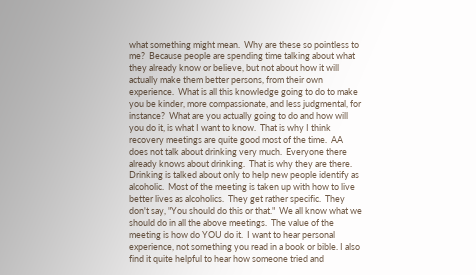what something might mean.  Why are these so pointless to me?  Because people are spending time talking about what they already know or believe, but not about how it will actually make them better persons, from their own experience.  What is all this knowledge going to do to make you be kinder, more compassionate, and less judgmental, for instance?  What are you actually going to do and how will you do it, is what I want to know.  That is why I think recovery meetings are quite good most of the time.  AA does not talk about drinking very much.  Everyone there already knows about drinking.  That is why they are there.  Drinking is talked about only to help new people identify as alcoholic.  Most of the meeting is taken up with how to live better lives as alcoholics.  They get rather specific.  They don't say, "You should do this or that."  We all know what we should do in all the above meetings.  The value of the meeting is how do YOU do it.  I want to hear personal experience, not something you read in a book or bible. I also find it quite helpful to hear how someone tried and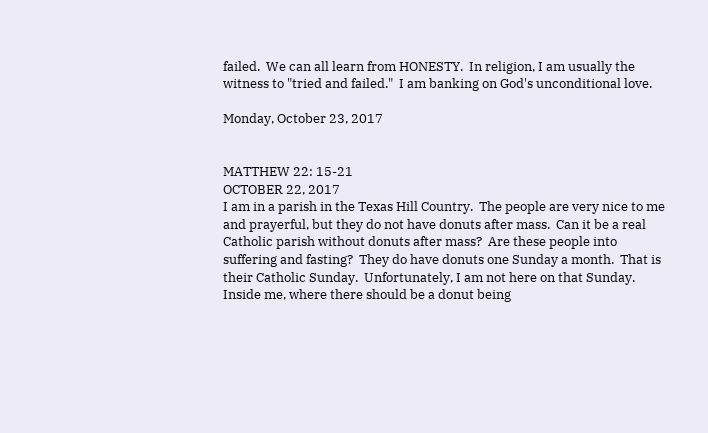failed.  We can all learn from HONESTY.  In religion, I am usually the witness to "tried and failed."  I am banking on God's unconditional love.

Monday, October 23, 2017


MATTHEW 22: 15-21
OCTOBER 22, 2017
I am in a parish in the Texas Hill Country.  The people are very nice to me and prayerful, but they do not have donuts after mass.  Can it be a real Catholic parish without donuts after mass?  Are these people into suffering and fasting?  They do have donuts one Sunday a month.  That is their Catholic Sunday.  Unfortunately, I am not here on that Sunday.  Inside me, where there should be a donut being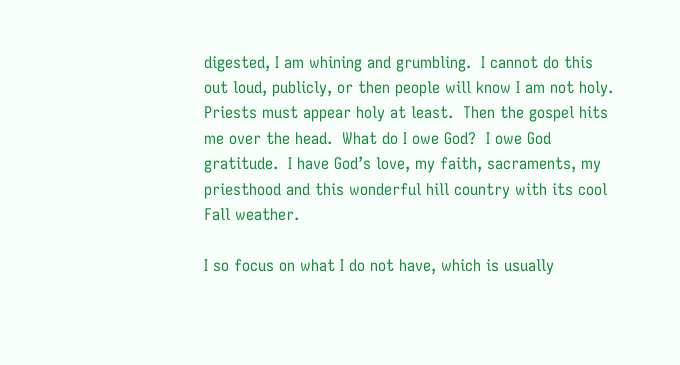digested, I am whining and grumbling.  I cannot do this out loud, publicly, or then people will know I am not holy.  Priests must appear holy at least.  Then the gospel hits me over the head.  What do I owe God?  I owe God gratitude.  I have God’s love, my faith, sacraments, my priesthood and this wonderful hill country with its cool Fall weather.

I so focus on what I do not have, which is usually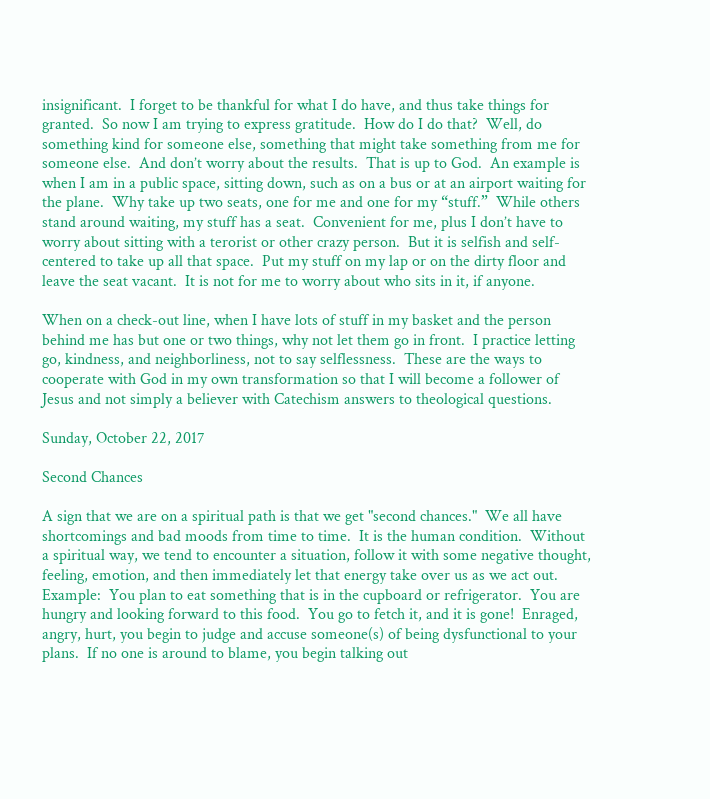insignificant.  I forget to be thankful for what I do have, and thus take things for granted.  So now I am trying to express gratitude.  How do I do that?  Well, do something kind for someone else, something that might take something from me for someone else.  And don’t worry about the results.  That is up to God.  An example is when I am in a public space, sitting down, such as on a bus or at an airport waiting for the plane.  Why take up two seats, one for me and one for my “stuff.”  While others stand around waiting, my stuff has a seat.  Convenient for me, plus I don’t have to worry about sitting with a terorist or other crazy person.  But it is selfish and self-centered to take up all that space.  Put my stuff on my lap or on the dirty floor and leave the seat vacant.  It is not for me to worry about who sits in it, if anyone.

When on a check-out line, when I have lots of stuff in my basket and the person behind me has but one or two things, why not let them go in front.  I practice letting go, kindness, and neighborliness, not to say selflessness.  These are the ways to cooperate with God in my own transformation so that I will become a follower of Jesus and not simply a believer with Catechism answers to theological questions.

Sunday, October 22, 2017

Second Chances

A sign that we are on a spiritual path is that we get "second chances."  We all have shortcomings and bad moods from time to time.  It is the human condition.  Without a spiritual way, we tend to encounter a situation, follow it with some negative thought, feeling, emotion, and then immediately let that energy take over us as we act out.  Example:  You plan to eat something that is in the cupboard or refrigerator.  You are hungry and looking forward to this food.  You go to fetch it, and it is gone!  Enraged, angry, hurt, you begin to judge and accuse someone(s) of being dysfunctional to your plans.  If no one is around to blame, you begin talking out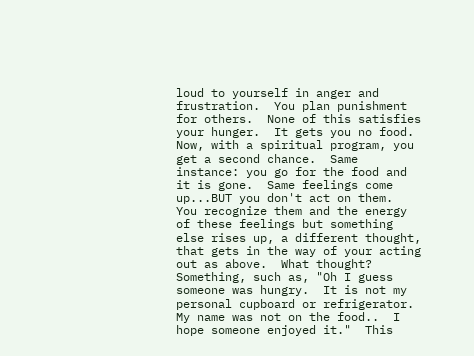loud to yourself in anger and frustration.  You plan punishment for others.  None of this satisfies your hunger.  It gets you no food.  Now, with a spiritual program, you get a second chance.  Same instance: you go for the food and it is gone.  Same feelings come up...BUT you don't act on them.  You recognize them and the energy of these feelings but something else rises up, a different thought, that gets in the way of your acting out as above.  What thought?  Something, such as, "Oh I guess someone was hungry.  It is not my personal cupboard or refrigerator.  My name was not on the food..  I hope someone enjoyed it."  This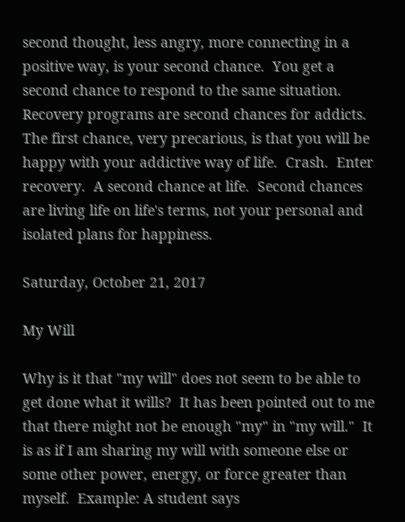second thought, less angry, more connecting in a positive way, is your second chance.  You get a second chance to respond to the same situation.  Recovery programs are second chances for addicts.  The first chance, very precarious, is that you will be happy with your addictive way of life.  Crash.  Enter recovery.  A second chance at life.  Second chances are living life on life's terms, not your personal and isolated plans for happiness.

Saturday, October 21, 2017

My Will

Why is it that "my will" does not seem to be able to get done what it wills?  It has been pointed out to me that there might not be enough "my" in "my will."  It is as if I am sharing my will with someone else or some other power, energy, or force greater than myself.  Example: A student says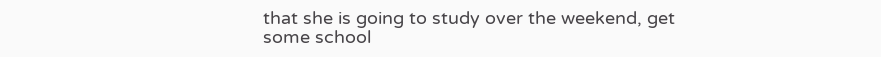that she is going to study over the weekend, get some school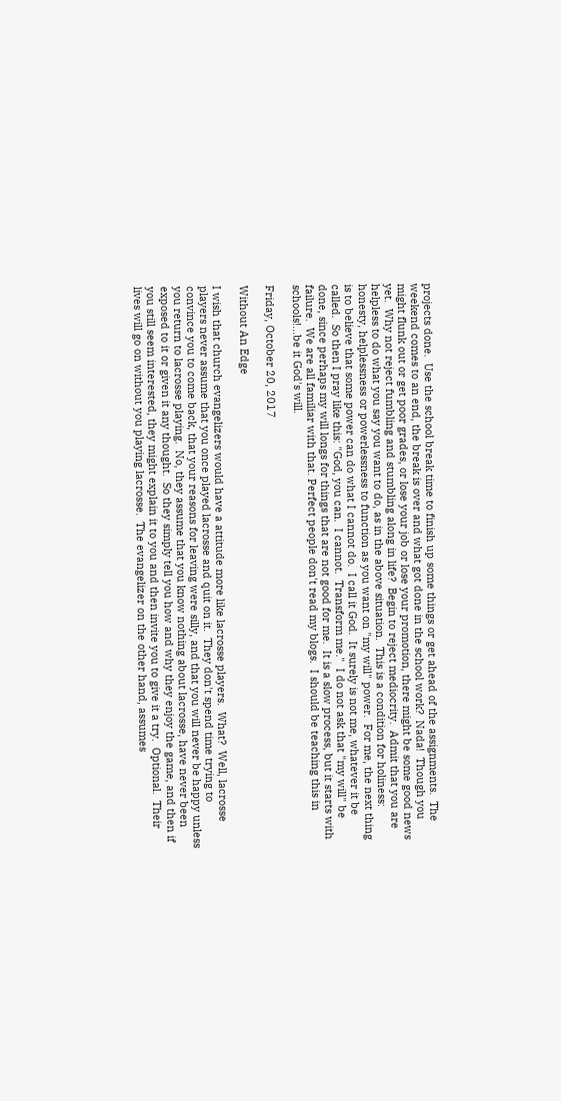projects done.  Use the school break time to finish up some things or get ahead of the assignments.  The weekend comes to an end, the break is over and what got done in the school work?  Nada!  Though you might flunk out or get poor grades, or lose your job or lose your promotion, there might be some good news yet.  Why not reject fumbling and stumbling along in life?  Begin to reject mediocrity.  Admit that you are helpless to do what you say you want to do, as in the above situation.  This is a condition for holiness: honesty, helplessness or powerlessness to function as you want on "my will" power.  For me, the next thing is to believe that some power can do what I cannot do.  I call it God.  It surely is not me, whatever it be called.  So then I pray like this: "God, you can.  I cannot.  Transform me."  I do not ask that "my will" be done, since perhaps my will longs for things that are not good for me.  It is a slow process, but it starts with failure.  We are all familiar with that. Perfect people don't read my blogs.  I should be teaching this in schools!...be it God's will.

Friday, October 20, 2017

Without An Edge

I wish that church evangelizers would have a attitude more like lacrosse players.  What?  Well, lacrosse players never assume that you once played lacrosse and quit on it.  They don't spend time trying to convince you to come back, that your reasons for leaving were silly, and that you will never be happy unless you return to lacrosse playing.  No, they assume that you know nothing about lacrosse, have never been exposed to it or given it any thought.  So they simply tell you how and why they enjoy the game, and then if you still seem interested, they might explain it to you and then invite you to give it a try.  Optional.  Their lives will go on without you playing lacrosse.  The evangelizer on the other hand, assumes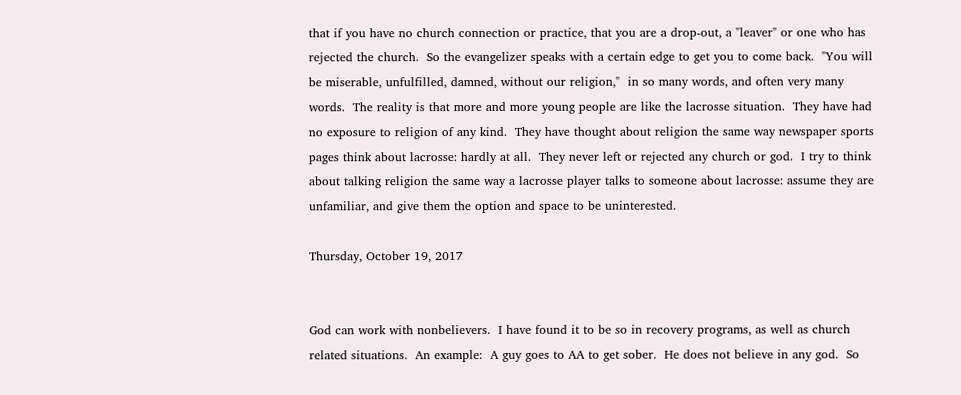that if you have no church connection or practice, that you are a drop-out, a "leaver" or one who has rejected the church.  So the evangelizer speaks with a certain edge to get you to come back.  "You will be miserable, unfulfilled, damned, without our religion,"  in so many words, and often very many words.  The reality is that more and more young people are like the lacrosse situation.  They have had no exposure to religion of any kind.  They have thought about religion the same way newspaper sports pages think about lacrosse: hardly at all.  They never left or rejected any church or god.  I try to think about talking religion the same way a lacrosse player talks to someone about lacrosse: assume they are unfamiliar, and give them the option and space to be uninterested.

Thursday, October 19, 2017


God can work with nonbelievers.  I have found it to be so in recovery programs, as well as church related situations.  An example:  A guy goes to AA to get sober.  He does not believe in any god.  So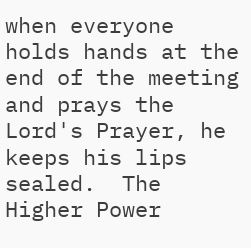when everyone holds hands at the end of the meeting and prays the Lord's Prayer, he keeps his lips sealed.  The Higher Power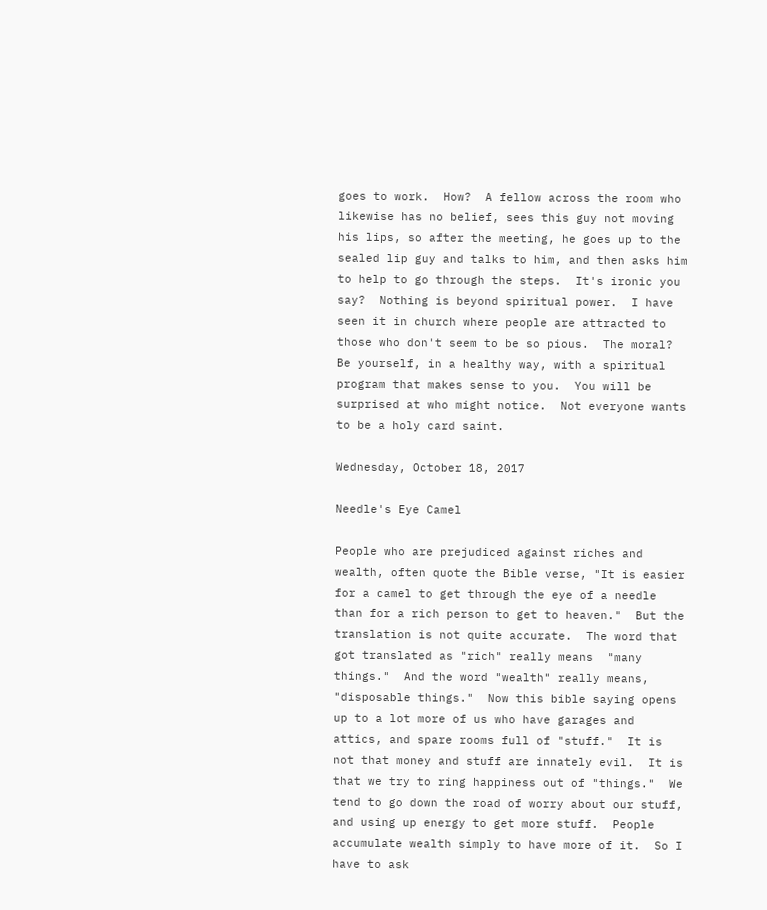goes to work.  How?  A fellow across the room who likewise has no belief, sees this guy not moving his lips, so after the meeting, he goes up to the sealed lip guy and talks to him, and then asks him to help to go through the steps.  It's ironic you say?  Nothing is beyond spiritual power.  I have seen it in church where people are attracted to those who don't seem to be so pious.  The moral?  Be yourself, in a healthy way, with a spiritual program that makes sense to you.  You will be surprised at who might notice.  Not everyone wants to be a holy card saint.

Wednesday, October 18, 2017

Needle's Eye Camel

People who are prejudiced against riches and wealth, often quote the Bible verse, "It is easier for a camel to get through the eye of a needle than for a rich person to get to heaven."  But the translation is not quite accurate.  The word that got translated as "rich" really means  "many things."  And the word "wealth" really means, "disposable things."  Now this bible saying opens up to a lot more of us who have garages and attics, and spare rooms full of "stuff."  It is not that money and stuff are innately evil.  It is that we try to ring happiness out of "things."  We tend to go down the road of worry about our stuff, and using up energy to get more stuff.  People accumulate wealth simply to have more of it.  So I have to ask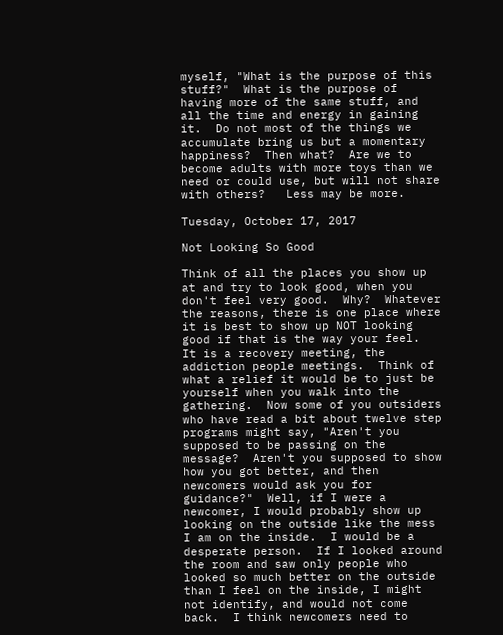myself, "What is the purpose of this stuff?"  What is the purpose of having more of the same stuff, and all the time and energy in gaining it.  Do not most of the things we accumulate bring us but a momentary happiness?  Then what?  Are we to become adults with more toys than we need or could use, but will not share with others?   Less may be more.

Tuesday, October 17, 2017

Not Looking So Good

Think of all the places you show up at and try to look good, when you don't feel very good.  Why?  Whatever the reasons, there is one place where it is best to show up NOT looking good if that is the way your feel.  It is a recovery meeting, the addiction people meetings.  Think of what a relief it would be to just be yourself when you walk into the gathering.  Now some of you outsiders who have read a bit about twelve step programs might say, "Aren't you supposed to be passing on the message?  Aren't you supposed to show how you got better, and then newcomers would ask you for guidance?"  Well, if I were a newcomer, I would probably show up looking on the outside like the mess I am on the inside.  I would be a desperate person.  If I looked around the room and saw only people who looked so much better on the outside than I feel on the inside, I might not identify, and would not come back.  I think newcomers need to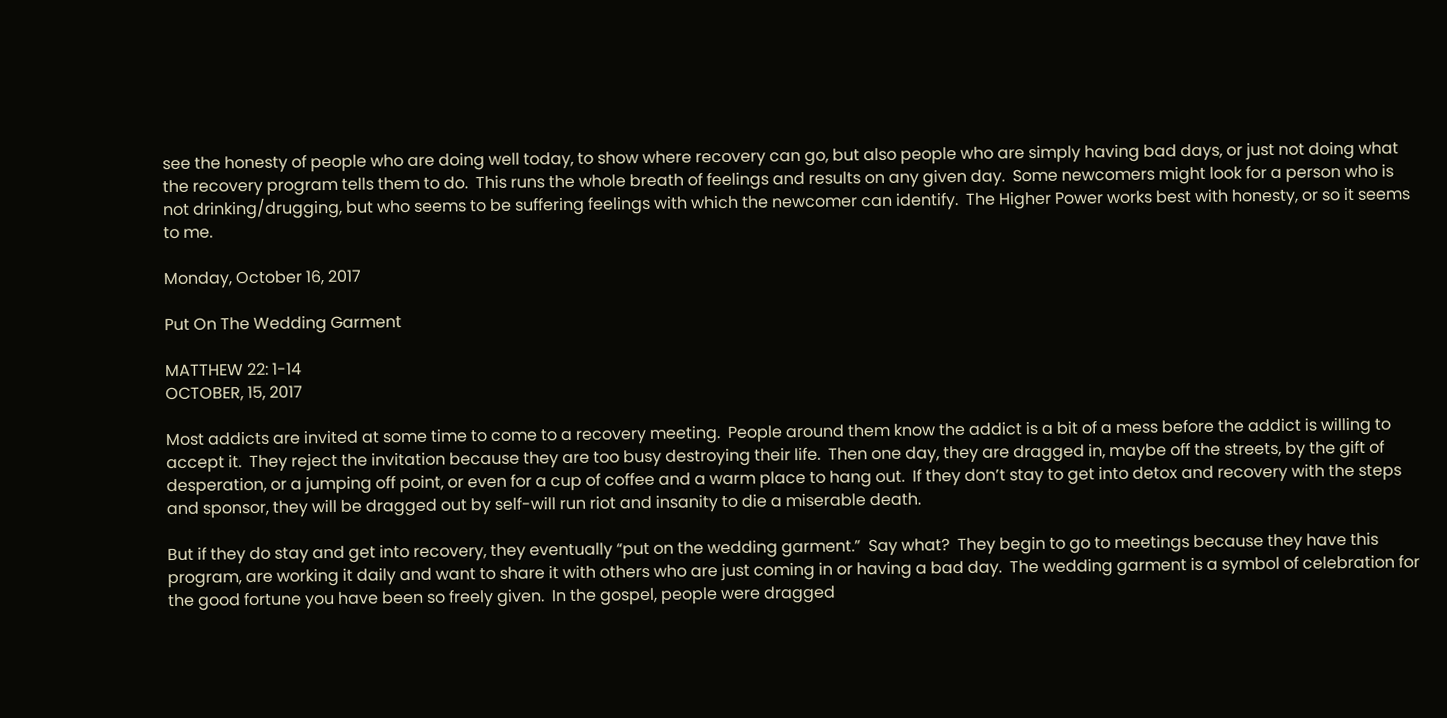see the honesty of people who are doing well today, to show where recovery can go, but also people who are simply having bad days, or just not doing what the recovery program tells them to do.  This runs the whole breath of feelings and results on any given day.  Some newcomers might look for a person who is not drinking/drugging, but who seems to be suffering feelings with which the newcomer can identify.  The Higher Power works best with honesty, or so it seems to me.

Monday, October 16, 2017

Put On The Wedding Garment

MATTHEW 22: 1-14
OCTOBER, 15, 2017

Most addicts are invited at some time to come to a recovery meeting.  People around them know the addict is a bit of a mess before the addict is willing to accept it.  They reject the invitation because they are too busy destroying their life.  Then one day, they are dragged in, maybe off the streets, by the gift of desperation, or a jumping off point, or even for a cup of coffee and a warm place to hang out.  If they don’t stay to get into detox and recovery with the steps and sponsor, they will be dragged out by self-will run riot and insanity to die a miserable death.

But if they do stay and get into recovery, they eventually “put on the wedding garment.”  Say what?  They begin to go to meetings because they have this program, are working it daily and want to share it with others who are just coming in or having a bad day.  The wedding garment is a symbol of celebration for the good fortune you have been so freely given.  In the gospel, people were dragged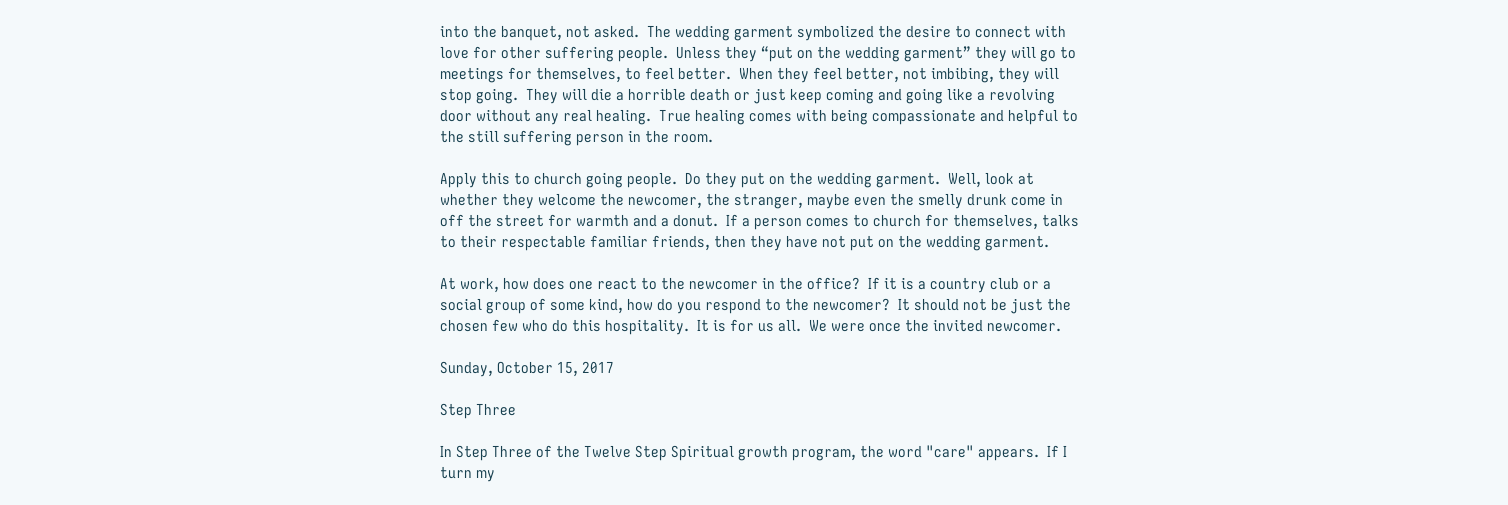into the banquet, not asked.  The wedding garment symbolized the desire to connect with love for other suffering people.  Unless they “put on the wedding garment” they will go to meetings for themselves, to feel better.  When they feel better, not imbibing, they will stop going.  They will die a horrible death or just keep coming and going like a revolving door without any real healing.  True healing comes with being compassionate and helpful to the still suffering person in the room.

Apply this to church going people.  Do they put on the wedding garment.  Well, look at whether they welcome the newcomer, the stranger, maybe even the smelly drunk come in off the street for warmth and a donut.  If a person comes to church for themselves, talks to their respectable familiar friends, then they have not put on the wedding garment.

At work, how does one react to the newcomer in the office?  If it is a country club or a social group of some kind, how do you respond to the newcomer?  It should not be just the chosen few who do this hospitality.  It is for us all.  We were once the invited newcomer.

Sunday, October 15, 2017

Step Three

In Step Three of the Twelve Step Spiritual growth program, the word "care" appears.  If I turn my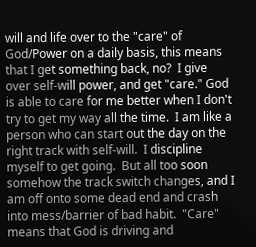will and life over to the "care" of God/Power on a daily basis, this means that I get something back, no?  I give over self-will power, and get "care." God is able to care for me better when I don't try to get my way all the time.  I am like a person who can start out the day on the right track with self-will.  I discipline myself to get going.  But all too soon somehow the track switch changes, and I am off onto some dead end and crash into mess/barrier of bad habit.  "Care" means that God is driving and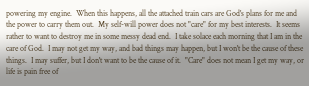powering my engine.  When this happens, all the attached train cars are God's plans for me and the power to carry them out.  My self-will power does not "care" for my best interests.  It seems rather to want to destroy me in some messy dead end.  I take solace each morning that I am in the care of God.  I may not get my way, and bad things may happen, but I won't be the cause of these things.  I may suffer, but I don't want to be the cause of it.  "Care" does not mean I get my way, or life is pain free of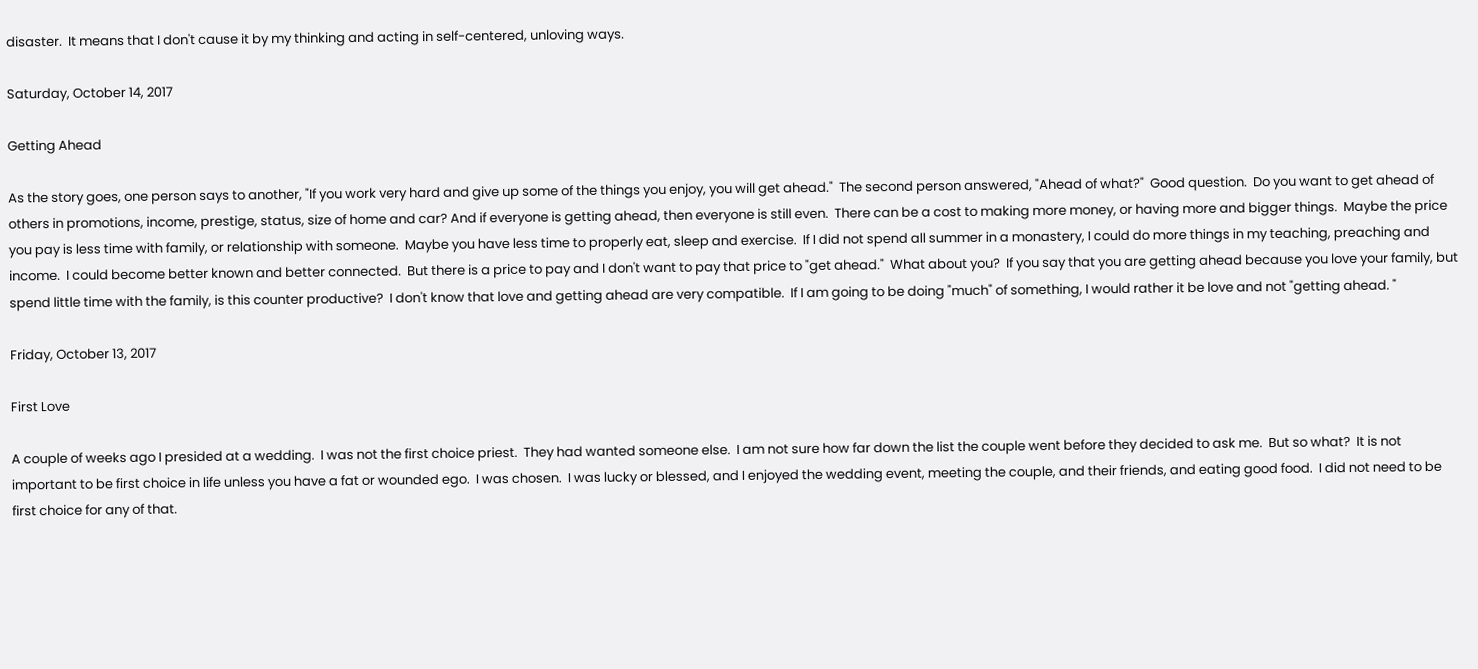disaster.  It means that I don't cause it by my thinking and acting in self-centered, unloving ways.

Saturday, October 14, 2017

Getting Ahead

As the story goes, one person says to another, "If you work very hard and give up some of the things you enjoy, you will get ahead."  The second person answered, "Ahead of what?"  Good question.  Do you want to get ahead of others in promotions, income, prestige, status, size of home and car? And if everyone is getting ahead, then everyone is still even.  There can be a cost to making more money, or having more and bigger things.  Maybe the price you pay is less time with family, or relationship with someone.  Maybe you have less time to properly eat, sleep and exercise.  If I did not spend all summer in a monastery, I could do more things in my teaching, preaching and income.  I could become better known and better connected.  But there is a price to pay and I don't want to pay that price to "get ahead."  What about you?  If you say that you are getting ahead because you love your family, but spend little time with the family, is this counter productive?  I don't know that love and getting ahead are very compatible.  If I am going to be doing "much" of something, I would rather it be love and not "getting ahead. "

Friday, October 13, 2017

First Love

A couple of weeks ago I presided at a wedding.  I was not the first choice priest.  They had wanted someone else.  I am not sure how far down the list the couple went before they decided to ask me.  But so what?  It is not important to be first choice in life unless you have a fat or wounded ego.  I was chosen.  I was lucky or blessed, and I enjoyed the wedding event, meeting the couple, and their friends, and eating good food.  I did not need to be first choice for any of that.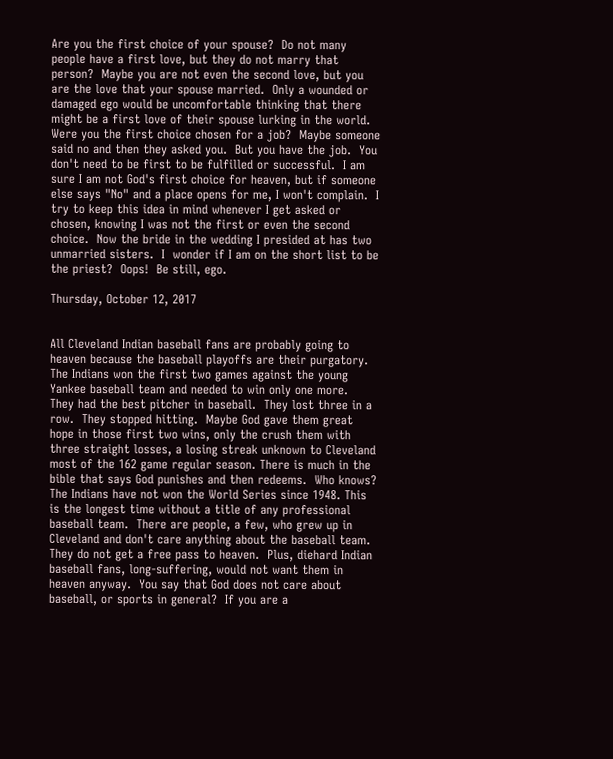Are you the first choice of your spouse?  Do not many people have a first love, but they do not marry that person?  Maybe you are not even the second love, but you are the love that your spouse married.  Only a wounded or damaged ego would be uncomfortable thinking that there might be a first love of their spouse lurking in the world.  Were you the first choice chosen for a job?  Maybe someone said no and then they asked you.  But you have the job.  You don't need to be first to be fulfilled or successful.  I am sure I am not God's first choice for heaven, but if someone else says "No" and a place opens for me, I won't complain.  I try to keep this idea in mind whenever I get asked or chosen, knowing I was not the first or even the second choice.  Now the bride in the wedding I presided at has two unmarried sisters.  I  wonder if I am on the short list to be the priest?  Oops!  Be still, ego.

Thursday, October 12, 2017


All Cleveland Indian baseball fans are probably going to heaven because the baseball playoffs are their purgatory.  The Indians won the first two games against the young Yankee baseball team and needed to win only one more.  They had the best pitcher in baseball.  They lost three in a row.  They stopped hitting.  Maybe God gave them great hope in those first two wins, only the crush them with three straight losses, a losing streak unknown to Cleveland most of the 162 game regular season. There is much in the bible that says God punishes and then redeems.  Who knows? The Indians have not won the World Series since 1948. This is the longest time without a title of any professional baseball team.  There are people, a few, who grew up in Cleveland and don't care anything about the baseball team.  They do not get a free pass to heaven.  Plus, diehard Indian baseball fans, long-suffering, would not want them in heaven anyway.  You say that God does not care about baseball, or sports in general?  If you are a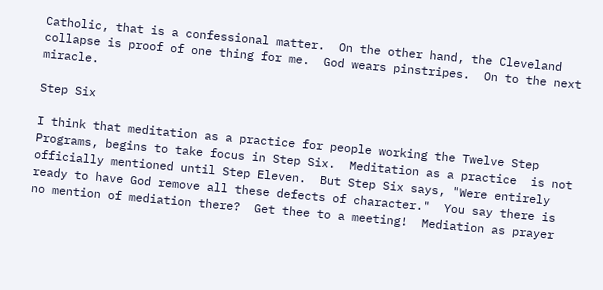Catholic, that is a confessional matter.  On the other hand, the Cleveland collapse is proof of one thing for me.  God wears pinstripes.  On to the next miracle.

Step Six

I think that meditation as a practice for people working the Twelve Step Programs, begins to take focus in Step Six.  Meditation as a practice  is not officially mentioned until Step Eleven.  But Step Six says, "Were entirely ready to have God remove all these defects of character."  You say there is no mention of mediation there?  Get thee to a meeting!  Mediation as prayer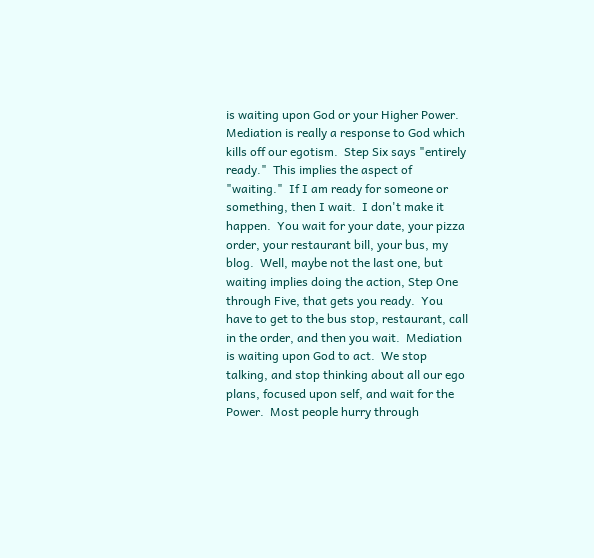is waiting upon God or your Higher Power.  Mediation is really a response to God which kills off our egotism.  Step Six says "entirely ready."  This implies the aspect of "waiting."  If I am ready for someone or something, then I wait.  I don't make it happen.  You wait for your date, your pizza order, your restaurant bill, your bus, my blog.  Well, maybe not the last one, but waiting implies doing the action, Step One through Five, that gets you ready.  You have to get to the bus stop, restaurant, call in the order, and then you wait.  Mediation is waiting upon God to act.  We stop talking, and stop thinking about all our ego plans, focused upon self, and wait for the Power.  Most people hurry through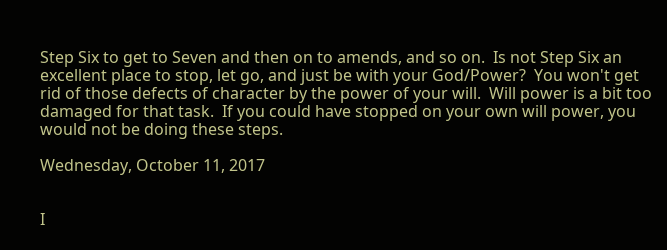Step Six to get to Seven and then on to amends, and so on.  Is not Step Six an excellent place to stop, let go, and just be with your God/Power?  You won't get rid of those defects of character by the power of your will.  Will power is a bit too damaged for that task.  If you could have stopped on your own will power, you would not be doing these steps.

Wednesday, October 11, 2017


I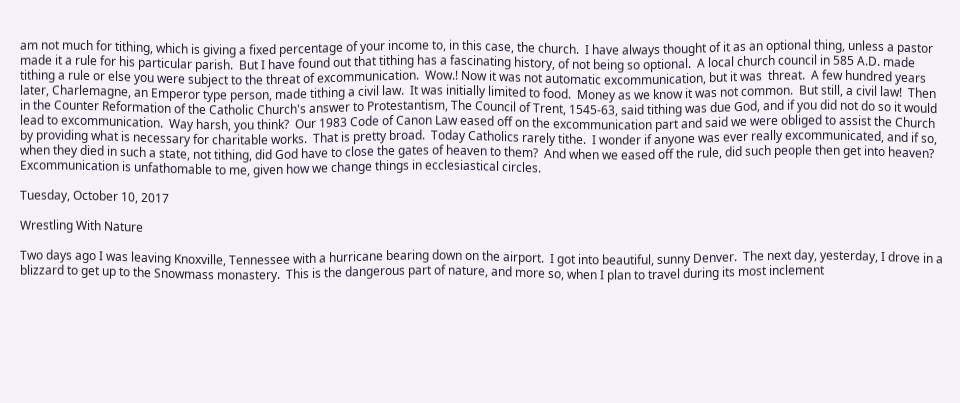am not much for tithing, which is giving a fixed percentage of your income to, in this case, the church.  I have always thought of it as an optional thing, unless a pastor made it a rule for his particular parish.  But I have found out that tithing has a fascinating history, of not being so optional.  A local church council in 585 A.D. made tithing a rule or else you were subject to the threat of excommunication.  Wow.! Now it was not automatic excommunication, but it was  threat.  A few hundred years later, Charlemagne, an Emperor type person, made tithing a civil law.  It was initially limited to food.  Money as we know it was not common.  But still, a civil law!  Then in the Counter Reformation of the Catholic Church's answer to Protestantism, The Council of Trent, 1545-63, said tithing was due God, and if you did not do so it would lead to excommunication.  Way harsh, you think?  Our 1983 Code of Canon Law eased off on the excommunication part and said we were obliged to assist the Church by providing what is necessary for charitable works.  That is pretty broad.  Today Catholics rarely tithe.  I wonder if anyone was ever really excommunicated, and if so, when they died in such a state, not tithing, did God have to close the gates of heaven to them?  And when we eased off the rule, did such people then get into heaven?  Excommunication is unfathomable to me, given how we change things in ecclesiastical circles.

Tuesday, October 10, 2017

Wrestling With Nature

Two days ago I was leaving Knoxville, Tennessee with a hurricane bearing down on the airport.  I got into beautiful, sunny Denver.  The next day, yesterday, I drove in a blizzard to get up to the Snowmass monastery.  This is the dangerous part of nature, and more so, when I plan to travel during its most inclement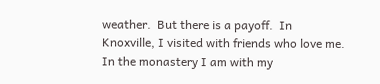weather.  But there is a payoff.  In Knoxville, I visited with friends who love me.  In the monastery I am with my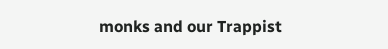monks and our Trappist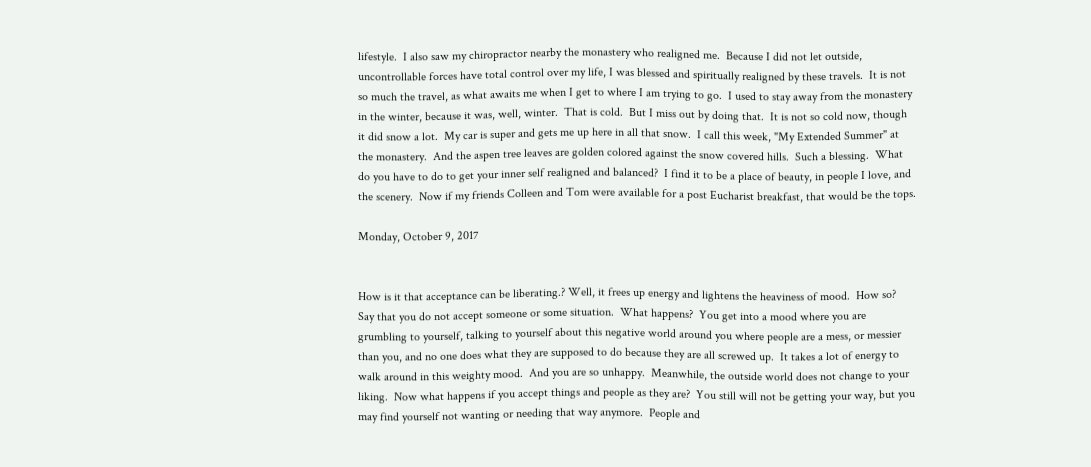lifestyle.  I also saw my chiropractor nearby the monastery who realigned me.  Because I did not let outside, uncontrollable forces have total control over my life, I was blessed and spiritually realigned by these travels.  It is not so much the travel, as what awaits me when I get to where I am trying to go.  I used to stay away from the monastery in the winter, because it was, well, winter.  That is cold.  But I miss out by doing that.  It is not so cold now, though it did snow a lot.  My car is super and gets me up here in all that snow.  I call this week, "My Extended Summer" at the monastery.  And the aspen tree leaves are golden colored against the snow covered hills.  Such a blessing.  What do you have to do to get your inner self realigned and balanced?  I find it to be a place of beauty, in people I love, and the scenery.  Now if my friends Colleen and Tom were available for a post Eucharist breakfast, that would be the tops.

Monday, October 9, 2017


How is it that acceptance can be liberating.? Well, it frees up energy and lightens the heaviness of mood.  How so?  Say that you do not accept someone or some situation.  What happens?  You get into a mood where you are grumbling to yourself, talking to yourself about this negative world around you where people are a mess, or messier than you, and no one does what they are supposed to do because they are all screwed up.  It takes a lot of energy to walk around in this weighty mood.  And you are so unhappy.  Meanwhile, the outside world does not change to your liking.  Now what happens if you accept things and people as they are?  You still will not be getting your way, but you may find yourself not wanting or needing that way anymore.  People and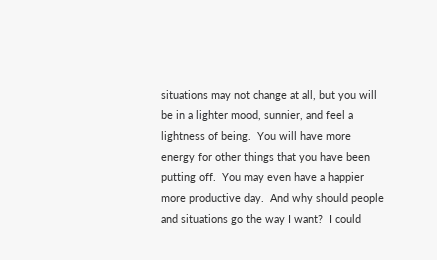situations may not change at all, but you will be in a lighter mood, sunnier, and feel a lightness of being.  You will have more energy for other things that you have been putting off.  You may even have a happier more productive day.  And why should people and situations go the way I want?  I could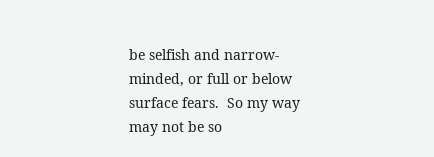be selfish and narrow-minded, or full or below surface fears.  So my way may not be so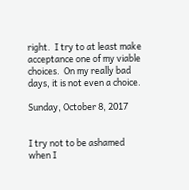right.  I try to at least make acceptance one of my viable choices.  On my really bad days, it is not even a choice.

Sunday, October 8, 2017


I try not to be ashamed when I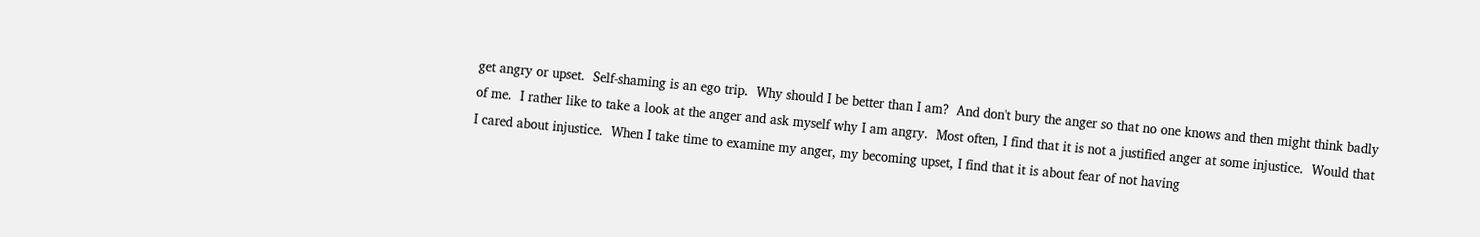get angry or upset.  Self-shaming is an ego trip.  Why should I be better than I am?  And don't bury the anger so that no one knows and then might think badly of me.  I rather like to take a look at the anger and ask myself why I am angry.  Most often, I find that it is not a justified anger at some injustice.  Would that I cared about injustice.  When I take time to examine my anger, my becoming upset, I find that it is about fear of not having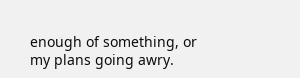enough of something, or my plans going awry.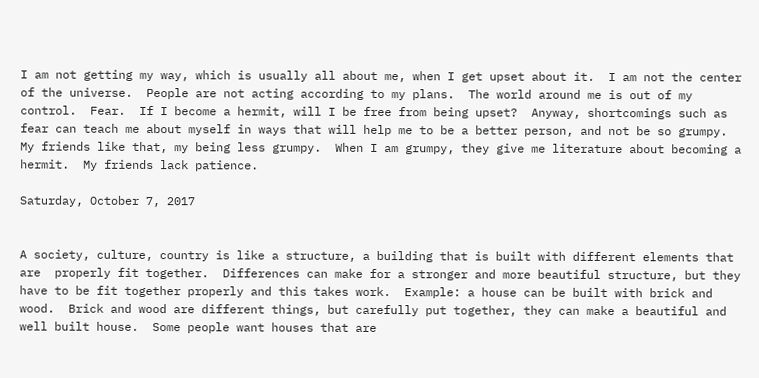I am not getting my way, which is usually all about me, when I get upset about it.  I am not the center of the universe.  People are not acting according to my plans.  The world around me is out of my control.  Fear.  If I become a hermit, will I be free from being upset?  Anyway, shortcomings such as fear can teach me about myself in ways that will help me to be a better person, and not be so grumpy.  My friends like that, my being less grumpy.  When I am grumpy, they give me literature about becoming a hermit.  My friends lack patience.

Saturday, October 7, 2017


A society, culture, country is like a structure, a building that is built with different elements that are  properly fit together.  Differences can make for a stronger and more beautiful structure, but they have to be fit together properly and this takes work.  Example: a house can be built with brick and wood.  Brick and wood are different things, but carefully put together, they can make a beautiful and well built house.  Some people want houses that are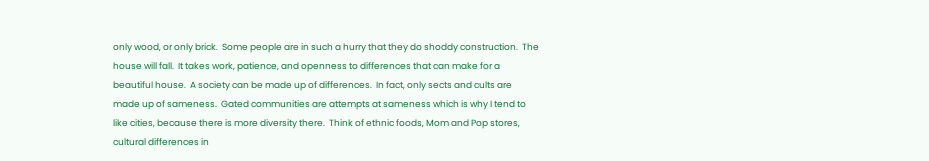only wood, or only brick.  Some people are in such a hurry that they do shoddy construction.  The house will fall.  It takes work, patience, and openness to differences that can make for a beautiful house.  A society can be made up of differences.  In fact, only sects and cults are made up of sameness.  Gated communities are attempts at sameness which is why I tend to like cities, because there is more diversity there.  Think of ethnic foods, Mom and Pop stores, cultural differences in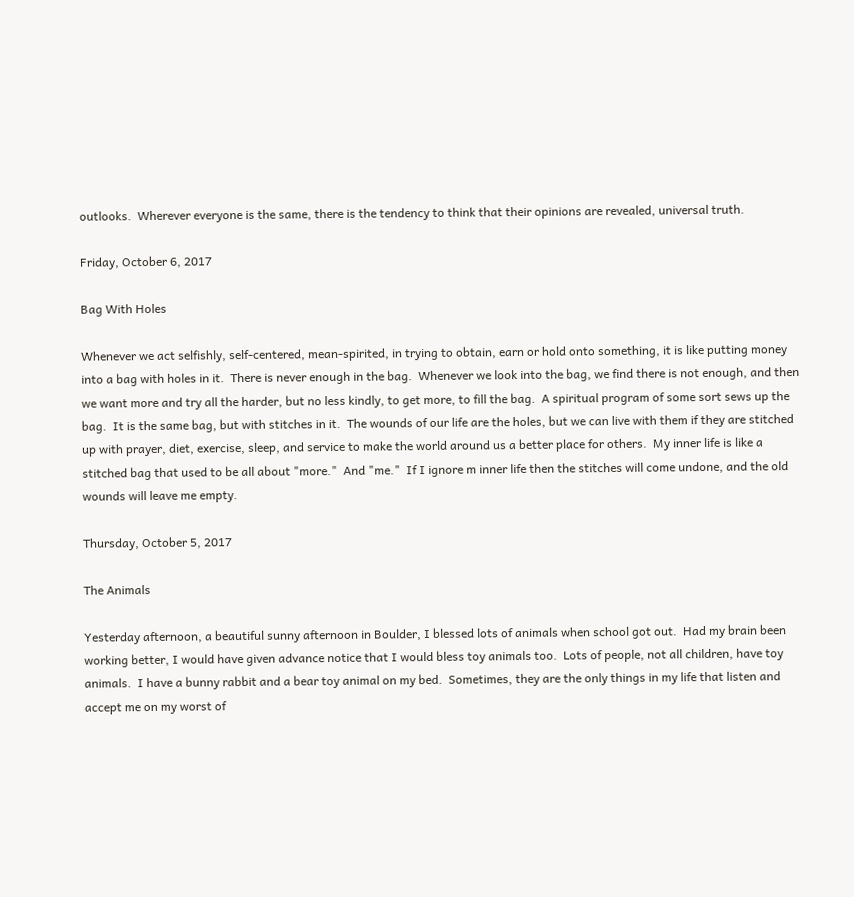outlooks.  Wherever everyone is the same, there is the tendency to think that their opinions are revealed, universal truth.

Friday, October 6, 2017

Bag With Holes

Whenever we act selfishly, self-centered, mean-spirited, in trying to obtain, earn or hold onto something, it is like putting money into a bag with holes in it.  There is never enough in the bag.  Whenever we look into the bag, we find there is not enough, and then we want more and try all the harder, but no less kindly, to get more, to fill the bag.  A spiritual program of some sort sews up the bag.  It is the same bag, but with stitches in it.  The wounds of our life are the holes, but we can live with them if they are stitched up with prayer, diet, exercise, sleep, and service to make the world around us a better place for others.  My inner life is like a stitched bag that used to be all about "more."  And "me."  If I ignore m inner life then the stitches will come undone, and the old wounds will leave me empty.

Thursday, October 5, 2017

The Animals

Yesterday afternoon, a beautiful sunny afternoon in Boulder, I blessed lots of animals when school got out.  Had my brain been working better, I would have given advance notice that I would bless toy animals too.  Lots of people, not all children, have toy animals.  I have a bunny rabbit and a bear toy animal on my bed.  Sometimes, they are the only things in my life that listen and accept me on my worst of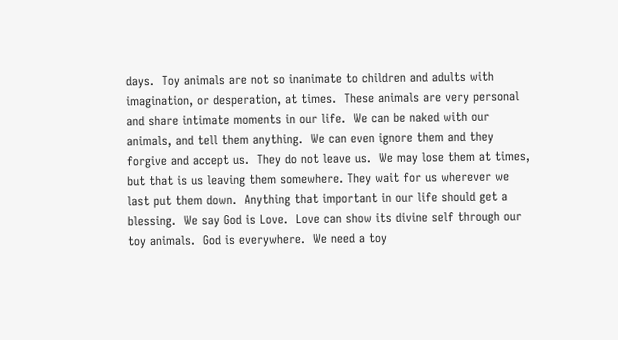days.  Toy animals are not so inanimate to children and adults with imagination, or desperation, at times.  These animals are very personal and share intimate moments in our life.  We can be naked with our animals, and tell them anything.  We can even ignore them and they forgive and accept us.  They do not leave us.  We may lose them at times, but that is us leaving them somewhere. They wait for us wherever we last put them down.  Anything that important in our life should get a blessing.  We say God is Love.  Love can show its divine self through our toy animals.  God is everywhere.  We need a toy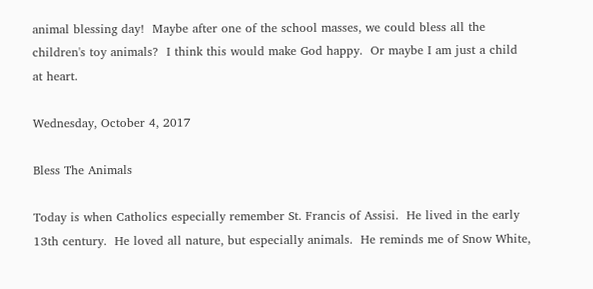animal blessing day!  Maybe after one of the school masses, we could bless all the children's toy animals?  I think this would make God happy.  Or maybe I am just a child at heart.

Wednesday, October 4, 2017

Bless The Animals

Today is when Catholics especially remember St. Francis of Assisi.  He lived in the early 13th century.  He loved all nature, but especially animals.  He reminds me of Snow White,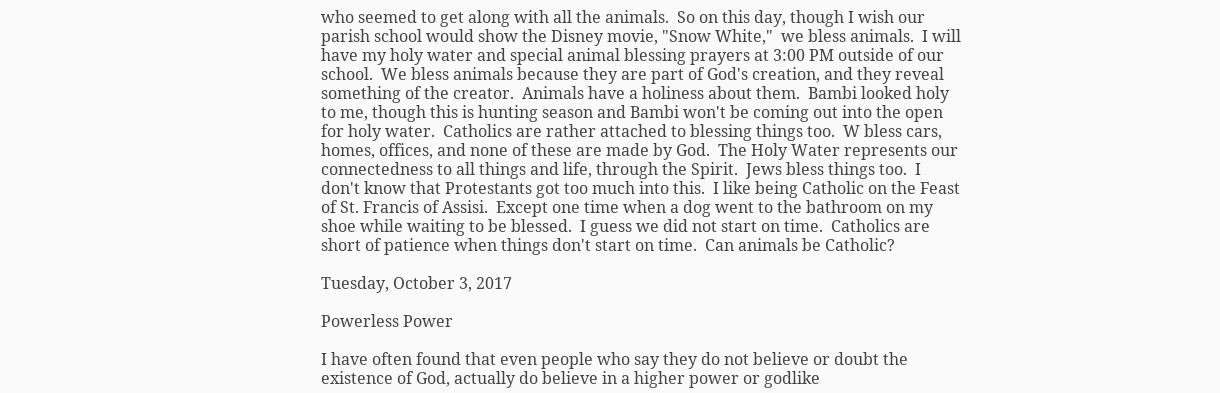who seemed to get along with all the animals.  So on this day, though I wish our parish school would show the Disney movie, "Snow White,"  we bless animals.  I will have my holy water and special animal blessing prayers at 3:00 PM outside of our school.  We bless animals because they are part of God's creation, and they reveal something of the creator.  Animals have a holiness about them.  Bambi looked holy to me, though this is hunting season and Bambi won't be coming out into the open for holy water.  Catholics are rather attached to blessing things too.  W bless cars, homes, offices, and none of these are made by God.  The Holy Water represents our connectedness to all things and life, through the Spirit.  Jews bless things too.  I don't know that Protestants got too much into this.  I like being Catholic on the Feast of St. Francis of Assisi.  Except one time when a dog went to the bathroom on my shoe while waiting to be blessed.  I guess we did not start on time.  Catholics are short of patience when things don't start on time.  Can animals be Catholic?

Tuesday, October 3, 2017

Powerless Power

I have often found that even people who say they do not believe or doubt the existence of God, actually do believe in a higher power or godlike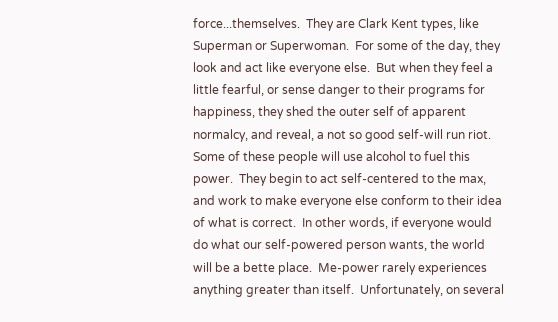force...themselves.  They are Clark Kent types, like Superman or Superwoman.  For some of the day, they look and act like everyone else.  But when they feel a little fearful, or sense danger to their programs for happiness, they shed the outer self of apparent normalcy, and reveal, a not so good self-will run riot.  Some of these people will use alcohol to fuel this power.  They begin to act self-centered to the max,  and work to make everyone else conform to their idea of what is correct.  In other words, if everyone would do what our self-powered person wants, the world will be a bette place.  Me-power rarely experiences anything greater than itself.  Unfortunately, on several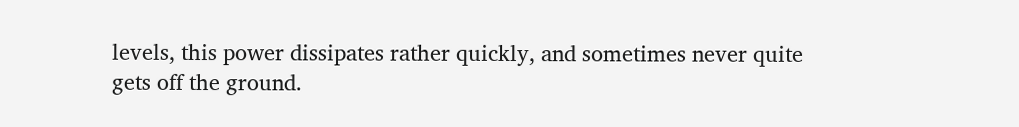levels, this power dissipates rather quickly, and sometimes never quite gets off the ground.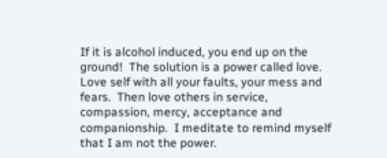If it is alcohol induced, you end up on the ground!  The solution is a power called love.  Love self with all your faults, your mess and fears.  Then love others in service, compassion, mercy, acceptance and companionship.  I meditate to remind myself that I am not the power.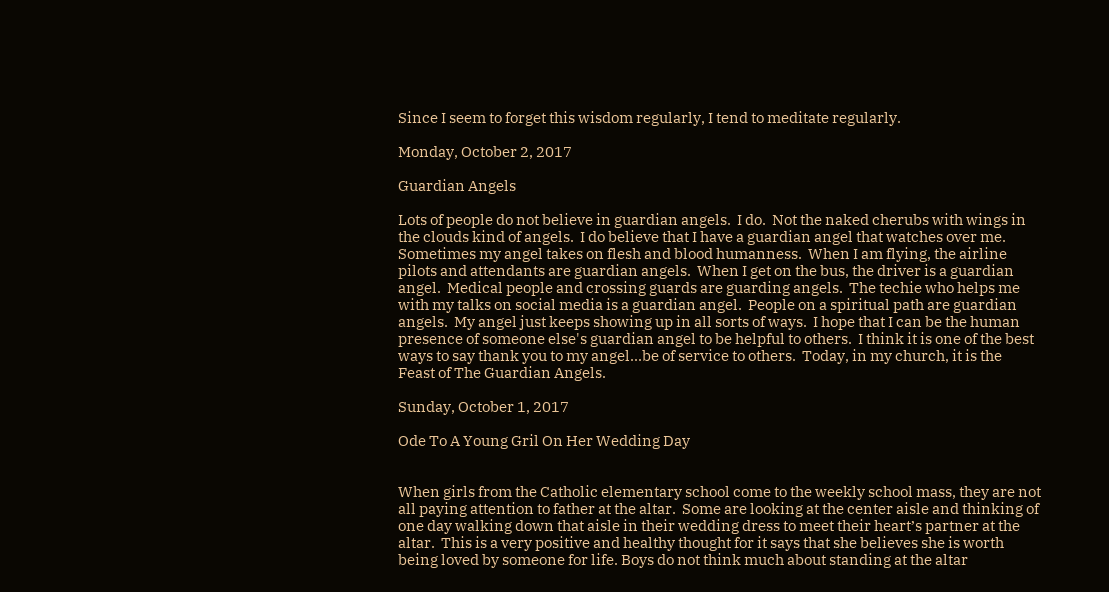Since I seem to forget this wisdom regularly, I tend to meditate regularly.

Monday, October 2, 2017

Guardian Angels

Lots of people do not believe in guardian angels.  I do.  Not the naked cherubs with wings in the clouds kind of angels.  I do believe that I have a guardian angel that watches over me.  Sometimes my angel takes on flesh and blood humanness.  When I am flying, the airline pilots and attendants are guardian angels.  When I get on the bus, the driver is a guardian angel.  Medical people and crossing guards are guarding angels.  The techie who helps me with my talks on social media is a guardian angel.  People on a spiritual path are guardian angels.  My angel just keeps showing up in all sorts of ways.  I hope that I can be the human presence of someone else's guardian angel to be helpful to others.  I think it is one of the best ways to say thank you to my angel...be of service to others.  Today, in my church, it is the Feast of The Guardian Angels.

Sunday, October 1, 2017

Ode To A Young Gril On Her Wedding Day


When girls from the Catholic elementary school come to the weekly school mass, they are not all paying attention to father at the altar.  Some are looking at the center aisle and thinking of one day walking down that aisle in their wedding dress to meet their heart’s partner at the altar.  This is a very positive and healthy thought for it says that she believes she is worth being loved by someone for life. Boys do not think much about standing at the altar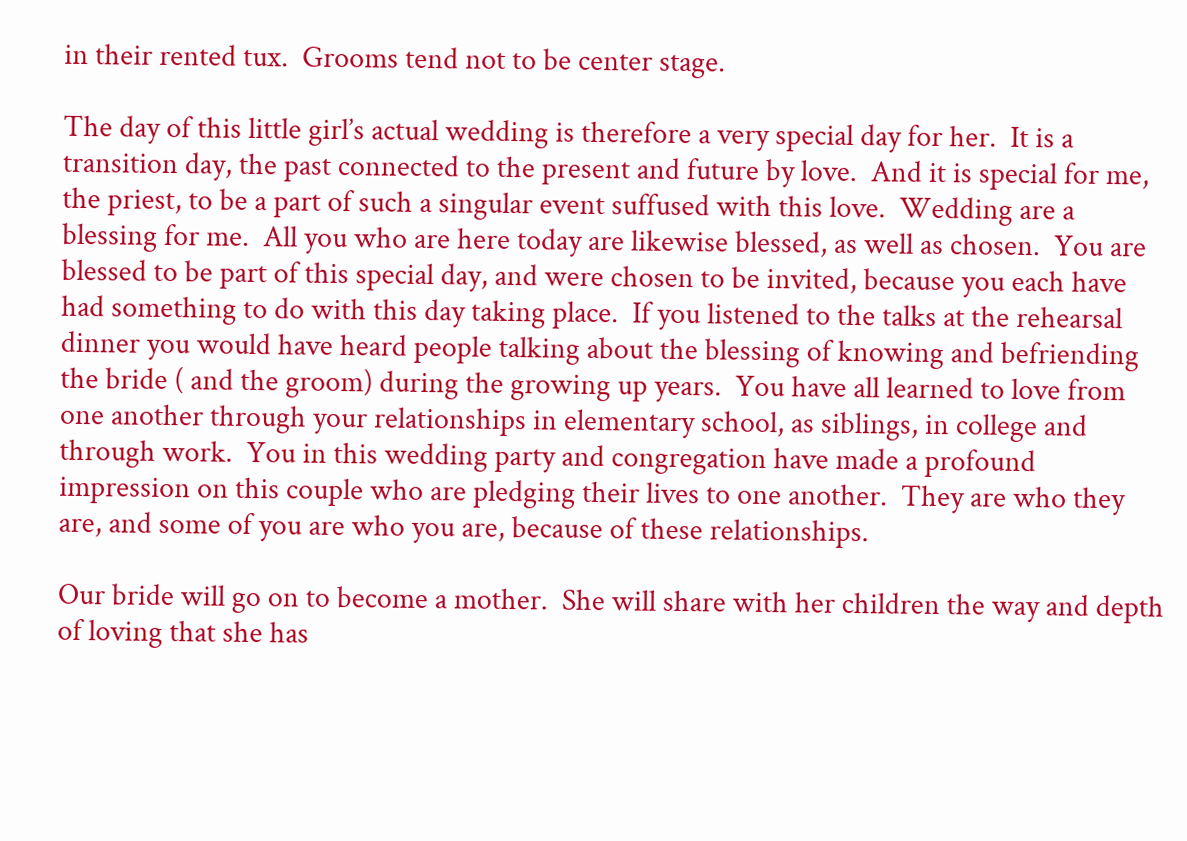in their rented tux.  Grooms tend not to be center stage.

The day of this little girl’s actual wedding is therefore a very special day for her.  It is a transition day, the past connected to the present and future by love.  And it is special for me, the priest, to be a part of such a singular event suffused with this love.  Wedding are a blessing for me.  All you who are here today are likewise blessed, as well as chosen.  You are blessed to be part of this special day, and were chosen to be invited, because you each have had something to do with this day taking place.  If you listened to the talks at the rehearsal dinner you would have heard people talking about the blessing of knowing and befriending the bride ( and the groom) during the growing up years.  You have all learned to love from one another through your relationships in elementary school, as siblings, in college and through work.  You in this wedding party and congregation have made a profound impression on this couple who are pledging their lives to one another.  They are who they are, and some of you are who you are, because of these relationships.

Our bride will go on to become a mother.  She will share with her children the way and depth of loving that she has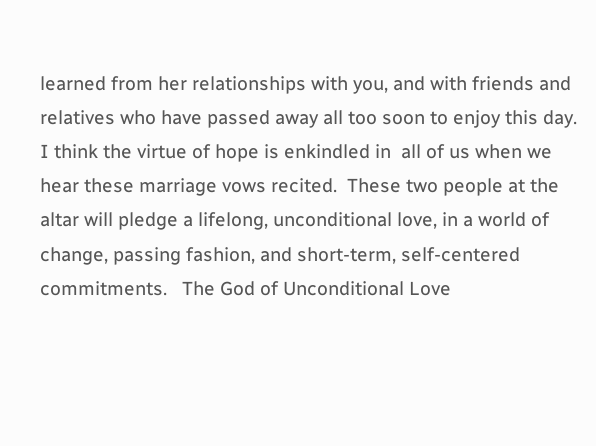learned from her relationships with you, and with friends and relatives who have passed away all too soon to enjoy this day.  I think the virtue of hope is enkindled in  all of us when we hear these marriage vows recited.  These two people at the altar will pledge a lifelong, unconditional love, in a world of change, passing fashion, and short-term, self-centered commitments.   The God of Unconditional Love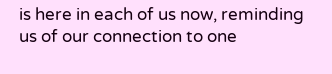is here in each of us now, reminding us of our connection to one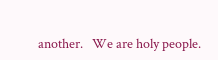another.   We are holy people.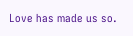Love has made us so.